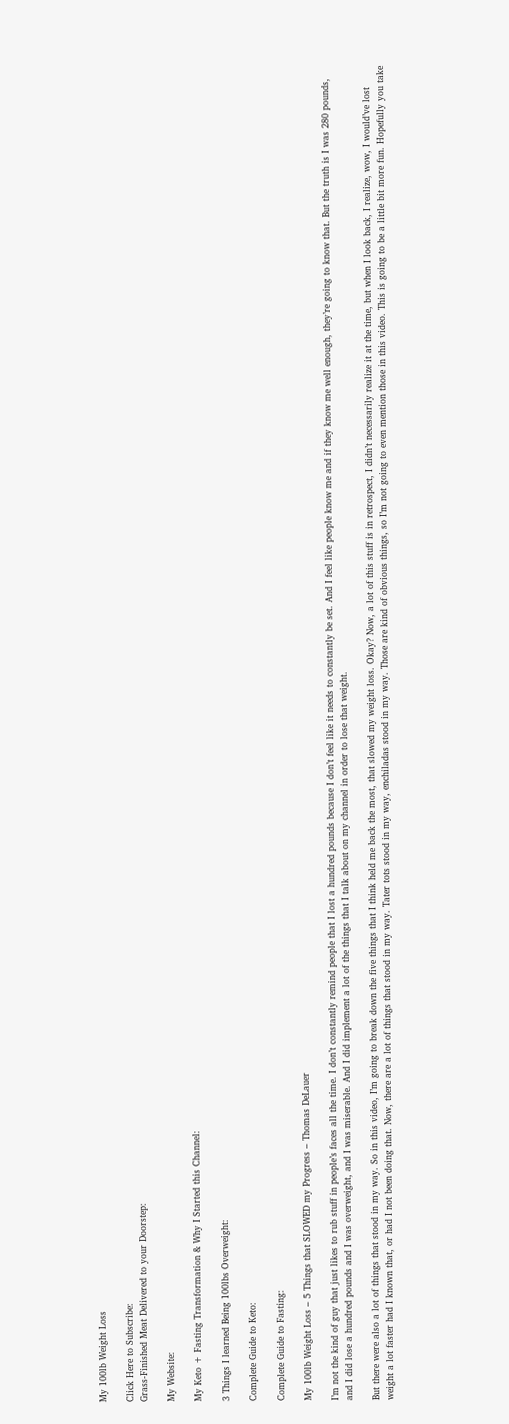My 100lb Weight Loss

Click Here to Subscribe:
Grass-Finished Meat Delivered to your Doorstep:

My Website:

My Keto + Fasting Transformation & Why I Started this Channel:

3 Things I learned Being 100lbs Overweight:

Complete Guide to Keto:

Complete Guide to Fasting:

My 100lb Weight Loss – 5 Things that SLOWED my Progress – Thomas DeLauer

I’m not the kind of guy that just likes to rub stuff in people’s faces all the time. I don’t constantly remind people that I lost a hundred pounds because I don’t feel like it needs to constantly be set. And I feel like people know me and if they know me well enough, they’re going to know that. But the truth is I was 280 pounds, and I did lose a hundred pounds and I was overweight, and I was miserable. And I did implement a lot of the things that I talk about on my channel in order to lose that weight.

But there were also a lot of things that stood in my way. So in this video, I’m going to break down the five things that I think held me back the most, that slowed my weight loss. Okay? Now, a lot of this stuff is in retrospect, I didn’t necessarily realize it at the time, but when I look back, I realize, wow, I would’ve lost weight a lot faster had I known that, or had I not been doing that. Now, there are a lot of things that stood in my way. Tater tots stood in my way, enchiladas stood in my way. Those are kind of obvious things, so I’m not going to even mention those in this video. This is going to be a little bit more fun. Hopefully you take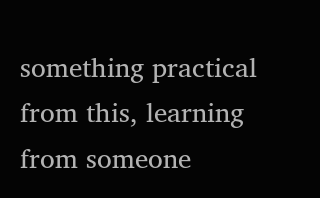something practical from this, learning from someone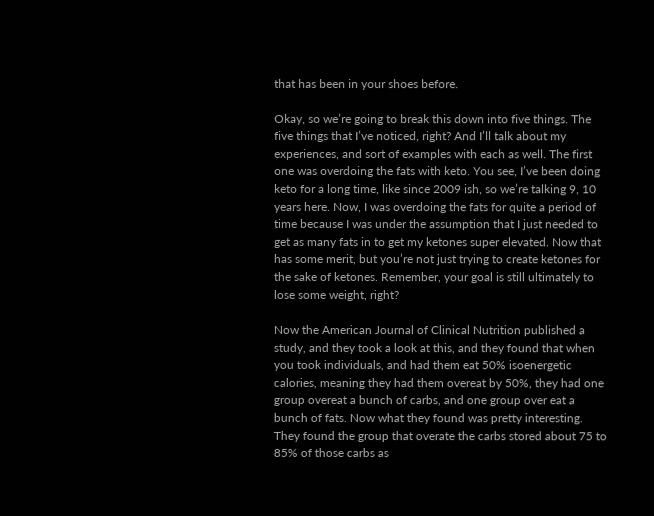that has been in your shoes before.

Okay, so we’re going to break this down into five things. The five things that I’ve noticed, right? And I’ll talk about my experiences, and sort of examples with each as well. The first one was overdoing the fats with keto. You see, I’ve been doing keto for a long time, like since 2009 ish, so we’re talking 9, 10 years here. Now, I was overdoing the fats for quite a period of time because I was under the assumption that I just needed to get as many fats in to get my ketones super elevated. Now that has some merit, but you’re not just trying to create ketones for the sake of ketones. Remember, your goal is still ultimately to lose some weight, right?

Now the American Journal of Clinical Nutrition published a study, and they took a look at this, and they found that when you took individuals, and had them eat 50% isoenergetic calories, meaning they had them overeat by 50%, they had one group overeat a bunch of carbs, and one group over eat a bunch of fats. Now what they found was pretty interesting. They found the group that overate the carbs stored about 75 to 85% of those carbs as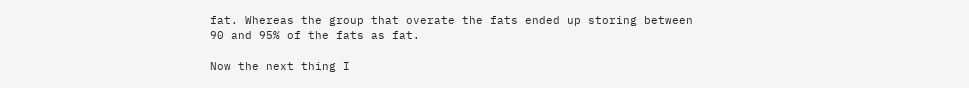fat. Whereas the group that overate the fats ended up storing between 90 and 95% of the fats as fat.

Now the next thing I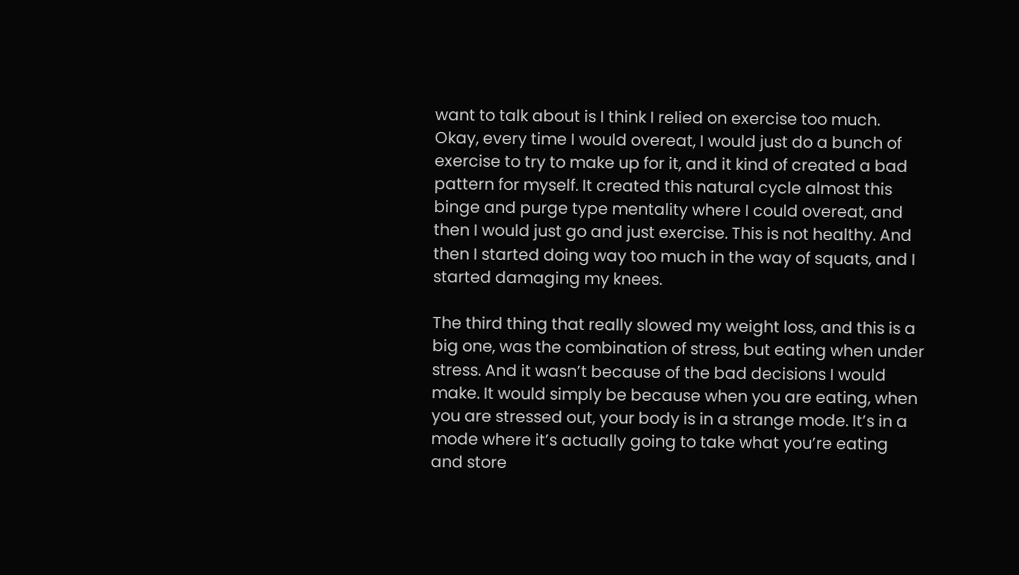want to talk about is I think I relied on exercise too much. Okay, every time I would overeat, I would just do a bunch of exercise to try to make up for it, and it kind of created a bad pattern for myself. It created this natural cycle almost this binge and purge type mentality where I could overeat, and then I would just go and just exercise. This is not healthy. And then I started doing way too much in the way of squats, and I started damaging my knees.

The third thing that really slowed my weight loss, and this is a big one, was the combination of stress, but eating when under stress. And it wasn’t because of the bad decisions I would make. It would simply be because when you are eating, when you are stressed out, your body is in a strange mode. It’s in a mode where it’s actually going to take what you’re eating and store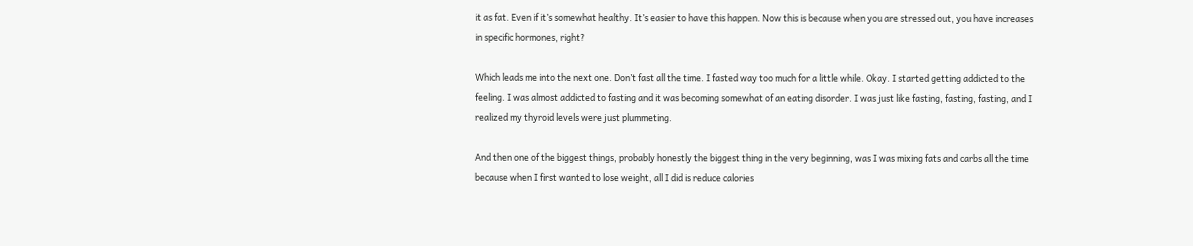it as fat. Even if it’s somewhat healthy. It’s easier to have this happen. Now this is because when you are stressed out, you have increases in specific hormones, right?

Which leads me into the next one. Don’t fast all the time. I fasted way too much for a little while. Okay. I started getting addicted to the feeling. I was almost addicted to fasting and it was becoming somewhat of an eating disorder. I was just like fasting, fasting, fasting, and I realized my thyroid levels were just plummeting.

And then one of the biggest things, probably honestly the biggest thing in the very beginning, was I was mixing fats and carbs all the time because when I first wanted to lose weight, all I did is reduce calories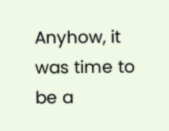Anyhow, it was time to be a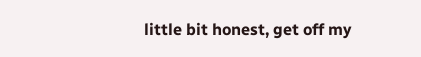little bit honest, get off my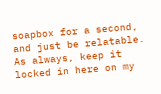soapbox for a second, and just be relatable. As always, keep it locked in here on my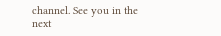channel. See you in the next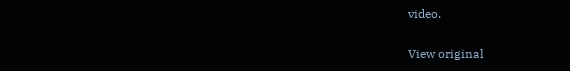video.

View original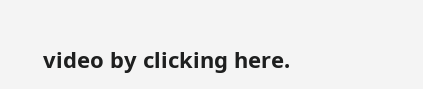video by clicking here.